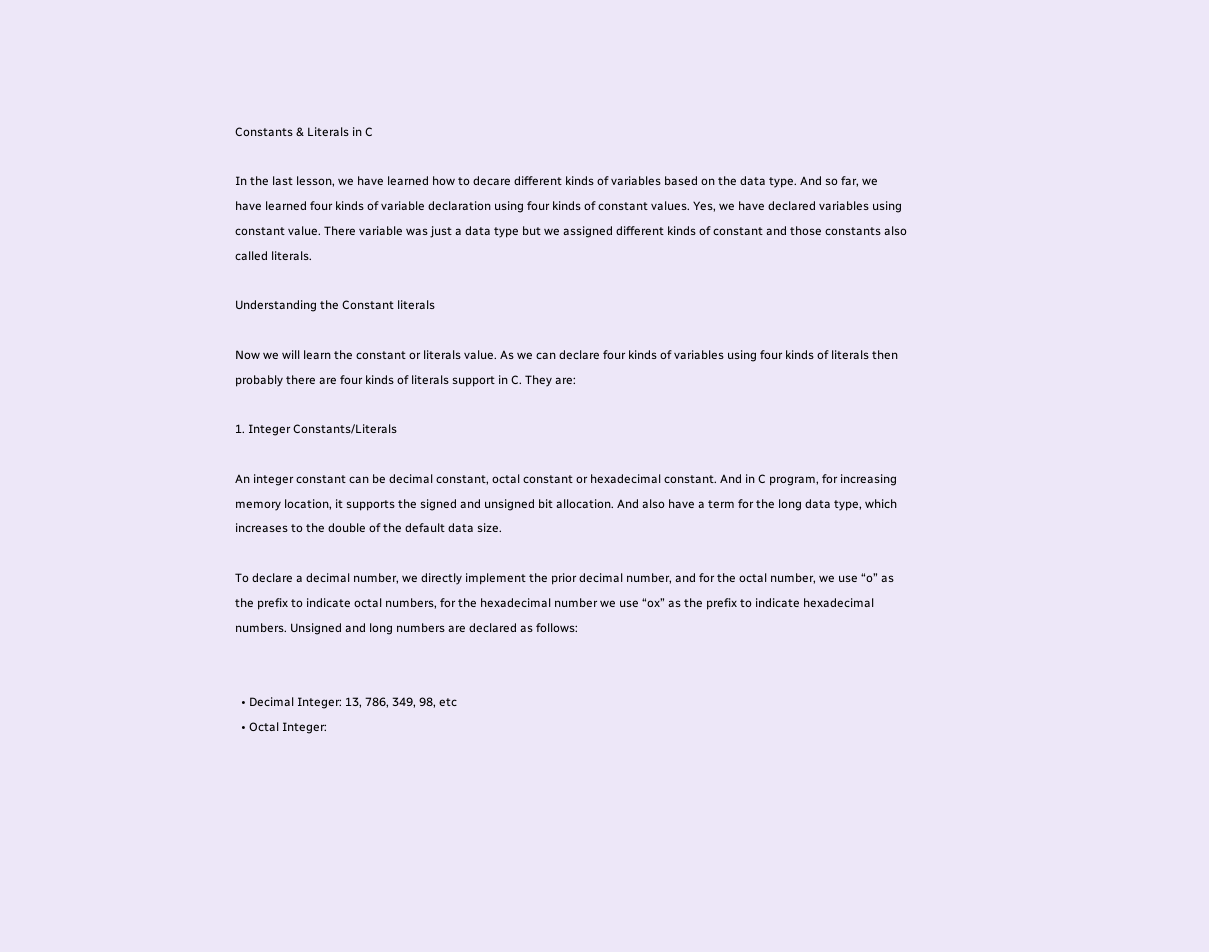Constants & Literals in C

In the last lesson, we have learned how to decare different kinds of variables based on the data type. And so far, we have learned four kinds of variable declaration using four kinds of constant values. Yes, we have declared variables using constant value. There variable was just a data type but we assigned different kinds of constant and those constants also called literals.

Understanding the Constant literals

Now we will learn the constant or literals value. As we can declare four kinds of variables using four kinds of literals then probably there are four kinds of literals support in C. They are:

1. Integer Constants/Literals

An integer constant can be decimal constant, octal constant or hexadecimal constant. And in C program, for increasing memory location, it supports the signed and unsigned bit allocation. And also have a term for the long data type, which increases to the double of the default data size.

To declare a decimal number, we directly implement the prior decimal number, and for the octal number, we use “o” as the prefix to indicate octal numbers, for the hexadecimal number we use “ox” as the prefix to indicate hexadecimal numbers. Unsigned and long numbers are declared as follows:


  • Decimal Integer: 13, 786, 349, 98, etc
  • Octal Integer: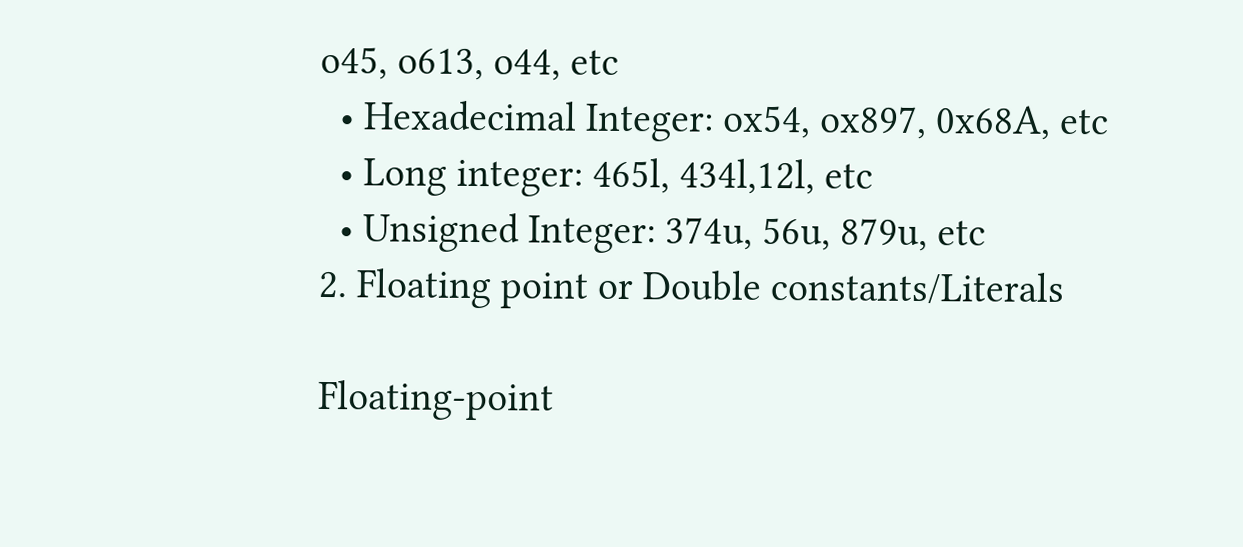o45, o613, o44, etc
  • Hexadecimal Integer: ox54, ox897, 0x68A, etc
  • Long integer: 465l, 434l,12l, etc
  • Unsigned Integer: 374u, 56u, 879u, etc
2. Floating point or Double constants/Literals

Floating-point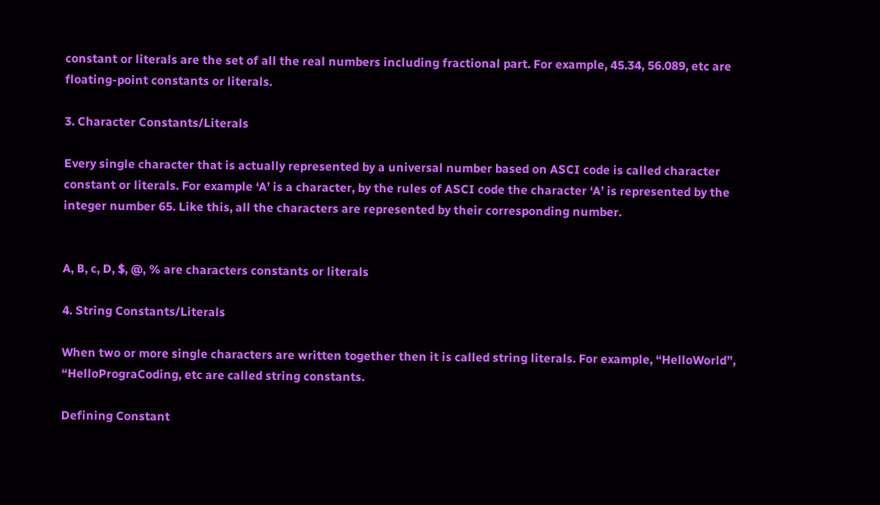constant or literals are the set of all the real numbers including fractional part. For example, 45.34, 56.089, etc are floating-point constants or literals.

3. Character Constants/Literals

Every single character that is actually represented by a universal number based on ASCI code is called character constant or literals. For example ‘A’ is a character, by the rules of ASCI code the character ‘A’ is represented by the integer number 65. Like this, all the characters are represented by their corresponding number.


A, B, c, D, $, @, % are characters constants or literals

4. String Constants/Literals

When two or more single characters are written together then it is called string literals. For example, “HelloWorld”, “HelloPrograCoding, etc are called string constants.

Defining Constant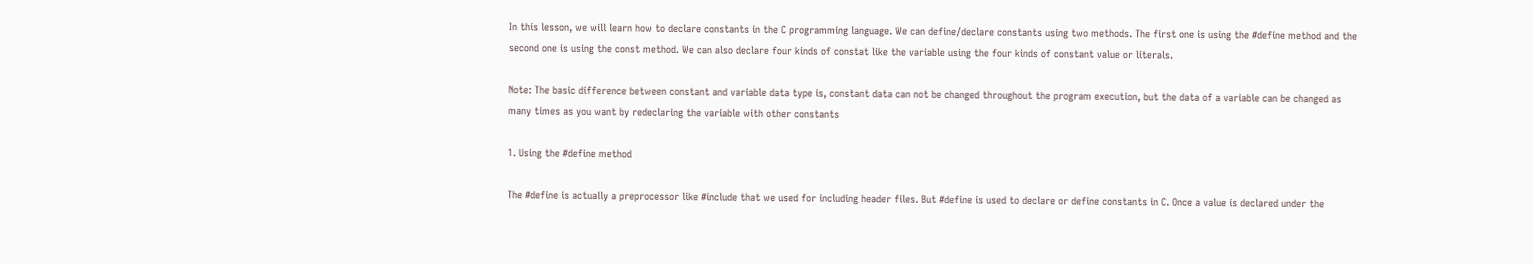In this lesson, we will learn how to declare constants in the C programming language. We can define/declare constants using two methods. The first one is using the #define method and the second one is using the const method. We can also declare four kinds of constat like the variable using the four kinds of constant value or literals.

Note: The basic difference between constant and variable data type is, constant data can not be changed throughout the program execution, but the data of a variable can be changed as many times as you want by redeclaring the variable with other constants

1. Using the #define method

The #define is actually a preprocessor like #include that we used for including header files. But #define is used to declare or define constants in C. Once a value is declared under the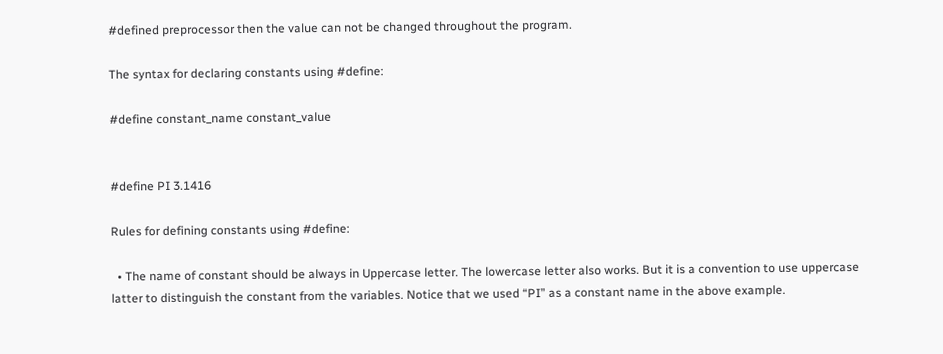#defined preprocessor then the value can not be changed throughout the program.

The syntax for declaring constants using #define:

#define constant_name constant_value


#define PI 3.1416

Rules for defining constants using #define:

  • The name of constant should be always in Uppercase letter. The lowercase letter also works. But it is a convention to use uppercase latter to distinguish the constant from the variables. Notice that we used “PI” as a constant name in the above example.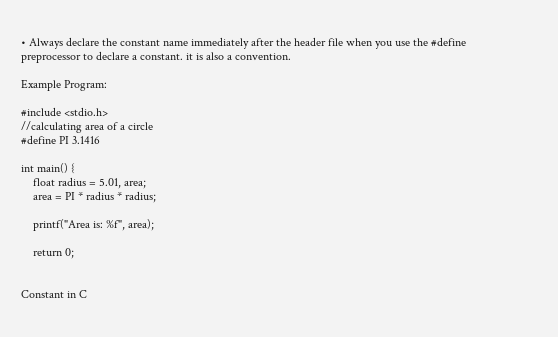• Always declare the constant name immediately after the header file when you use the #define preprocessor to declare a constant. it is also a convention.

Example Program:

#include <stdio.h>
//calculating area of a circle
#define PI 3.1416

int main() {
    float radius = 5.01, area;
    area = PI * radius * radius;

    printf("Area is: %f", area);

    return 0;


Constant in C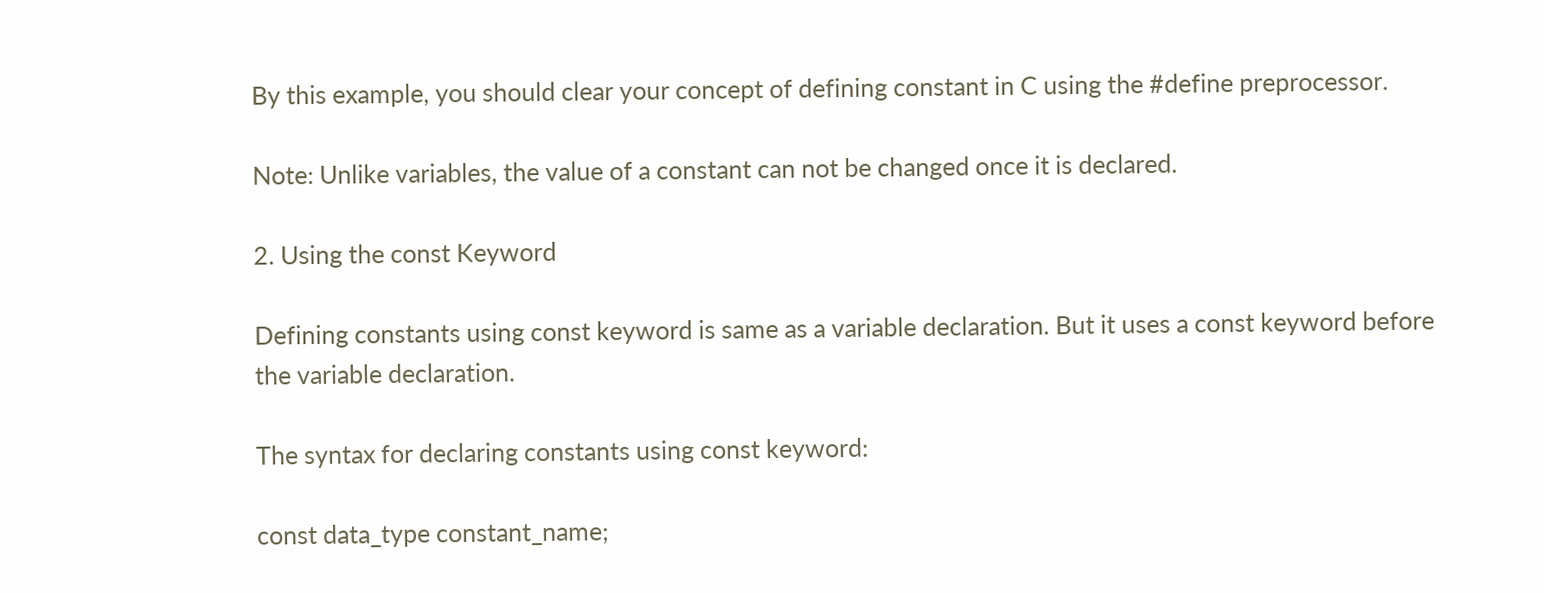By this example, you should clear your concept of defining constant in C using the #define preprocessor.

Note: Unlike variables, the value of a constant can not be changed once it is declared.

2. Using the const Keyword

Defining constants using const keyword is same as a variable declaration. But it uses a const keyword before the variable declaration.

The syntax for declaring constants using const keyword:

const data_type constant_name;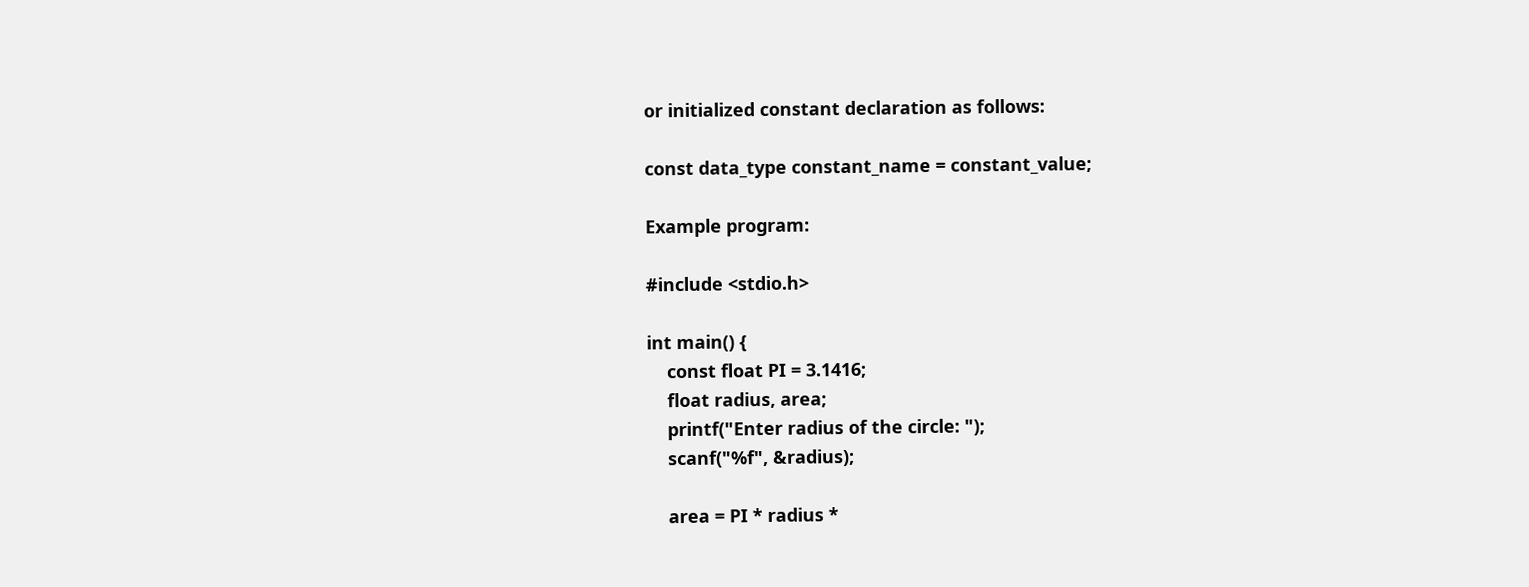or initialized constant declaration as follows:

const data_type constant_name = constant_value;

Example program:

#include <stdio.h>

int main() {
    const float PI = 3.1416;
    float radius, area;
    printf("Enter radius of the circle: ");
    scanf("%f", &radius);

    area = PI * radius *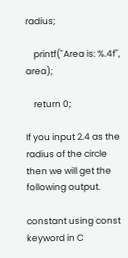radius;

    printf("Area is: %.4f", area);

    return 0;

If you input 2.4 as the radius of the circle then we will get the following output.

constant using const keyword in C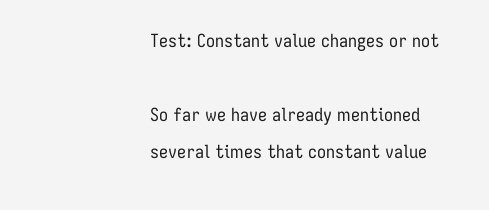Test: Constant value changes or not

So far we have already mentioned several times that constant value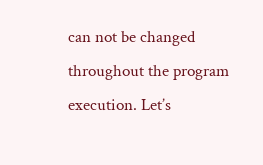can not be changed throughout the program execution. Let’s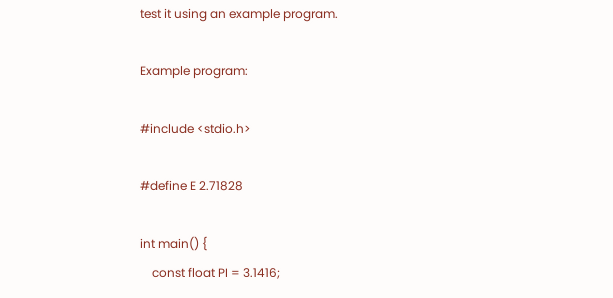test it using an example program.

Example program:

#include <stdio.h>

#define E 2.71828

int main() {
    const float PI = 3.1416;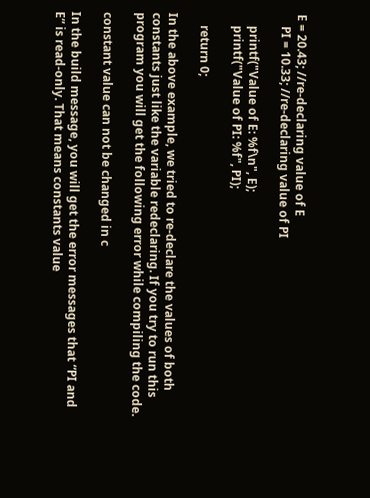E = 20.43; //re-declaring value of E
    PI = 10.33; //re-declaring value of PI

    printf("Value of E: %f\n", E);
    printf("Value of PI: %f", PI);

    return 0;

In the above example, we tried to re-declare the values of both constants just like the variable redeclaring. If you try to run this program you will get the following error while compiling the code.

constant value can not be changed in c

In the build message, you will get the error messages that “PI and E” is read-only. That means constants value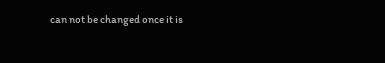can not be changed once it is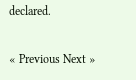declared.

« Previous Next »